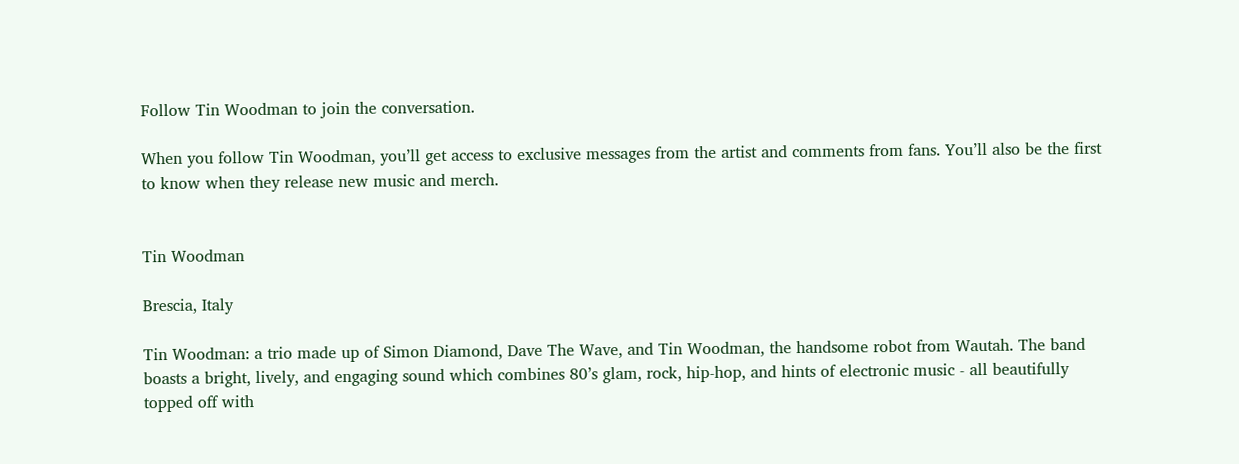Follow Tin Woodman to join the conversation.

When you follow Tin Woodman, you’ll get access to exclusive messages from the artist and comments from fans. You’ll also be the first to know when they release new music and merch.


Tin Woodman

Brescia, Italy

Tin Woodman: a trio made up of Simon Diamond, Dave The Wave, and Tin Woodman, the handsome robot from Wautah. The band boasts a bright, lively, and engaging sound which combines 80’s glam, rock, hip-hop, and hints of electronic music - all beautifully topped off with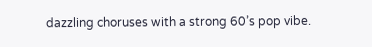dazzling choruses with a strong 60’s pop vibe.